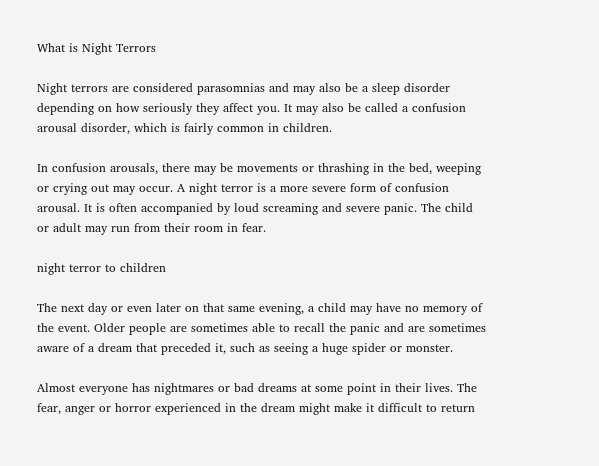What is Night Terrors

Night terrors are considered parasomnias and may also be a sleep disorder depending on how seriously they affect you. It may also be called a confusion arousal disorder, which is fairly common in children.

In confusion arousals, there may be movements or thrashing in the bed, weeping or crying out may occur. A night terror is a more severe form of confusion arousal. It is often accompanied by loud screaming and severe panic. The child or adult may run from their room in fear.

night terror to children

The next day or even later on that same evening, a child may have no memory of the event. Older people are sometimes able to recall the panic and are sometimes aware of a dream that preceded it, such as seeing a huge spider or monster.

Almost everyone has nightmares or bad dreams at some point in their lives. The fear, anger or horror experienced in the dream might make it difficult to return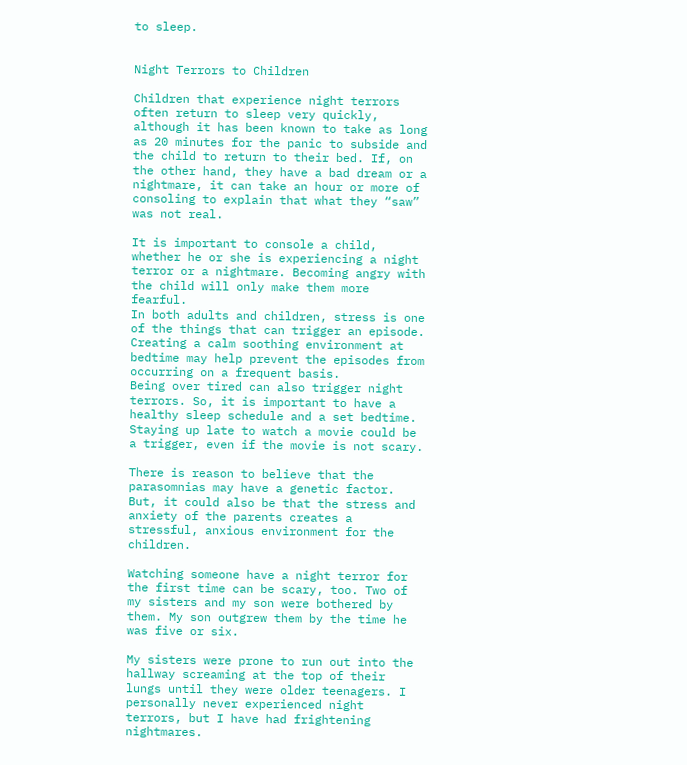to sleep.


Night Terrors to Children

Children that experience night terrors often return to sleep very quickly, although it has been known to take as long as 20 minutes for the panic to subside and the child to return to their bed. If, on the other hand, they have a bad dream or a nightmare, it can take an hour or more of consoling to explain that what they “saw” was not real.

It is important to console a child, whether he or she is experiencing a night terror or a nightmare. Becoming angry with the child will only make them more fearful.
In both adults and children, stress is one of the things that can trigger an episode. Creating a calm soothing environment at bedtime may help prevent the episodes from occurring on a frequent basis.
Being over tired can also trigger night terrors. So, it is important to have a healthy sleep schedule and a set bedtime. Staying up late to watch a movie could be a trigger, even if the movie is not scary.

There is reason to believe that the parasomnias may have a genetic factor. But, it could also be that the stress and anxiety of the parents creates a stressful, anxious environment for the children.

Watching someone have a night terror for the first time can be scary, too. Two of my sisters and my son were bothered by them. My son outgrew them by the time he was five or six.

My sisters were prone to run out into the hallway screaming at the top of their lungs until they were older teenagers. I personally never experienced night terrors, but I have had frightening nightmares.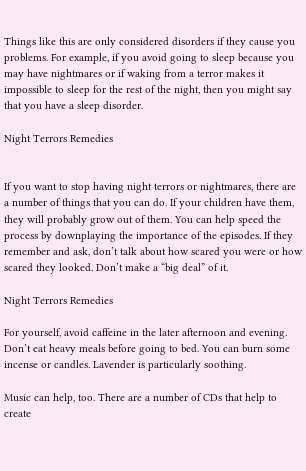Things like this are only considered disorders if they cause you problems. For example, if you avoid going to sleep because you may have nightmares or if waking from a terror makes it impossible to sleep for the rest of the night, then you might say that you have a sleep disorder.

Night Terrors Remedies


If you want to stop having night terrors or nightmares, there are a number of things that you can do. If your children have them, they will probably grow out of them. You can help speed the process by downplaying the importance of the episodes. If they remember and ask, don’t talk about how scared you were or how scared they looked. Don’t make a “big deal” of it.

Night Terrors Remedies

For yourself, avoid caffeine in the later afternoon and evening. Don’t eat heavy meals before going to bed. You can burn some incense or candles. Lavender is particularly soothing.

Music can help, too. There are a number of CDs that help to create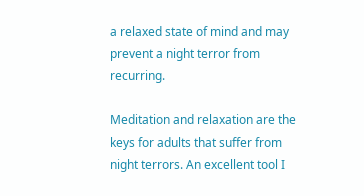a relaxed state of mind and may prevent a night terror from recurring.

Meditation and relaxation are the keys for adults that suffer from night terrors. An excellent tool I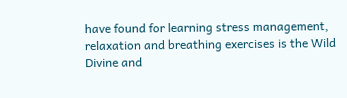have found for learning stress management, relaxation and breathing exercises is the Wild Divine and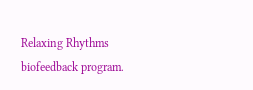Relaxing Rhythms biofeedback program.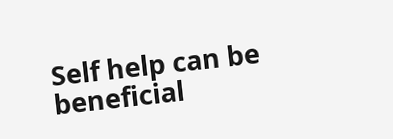Self help can be beneficial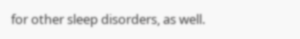for other sleep disorders, as well.